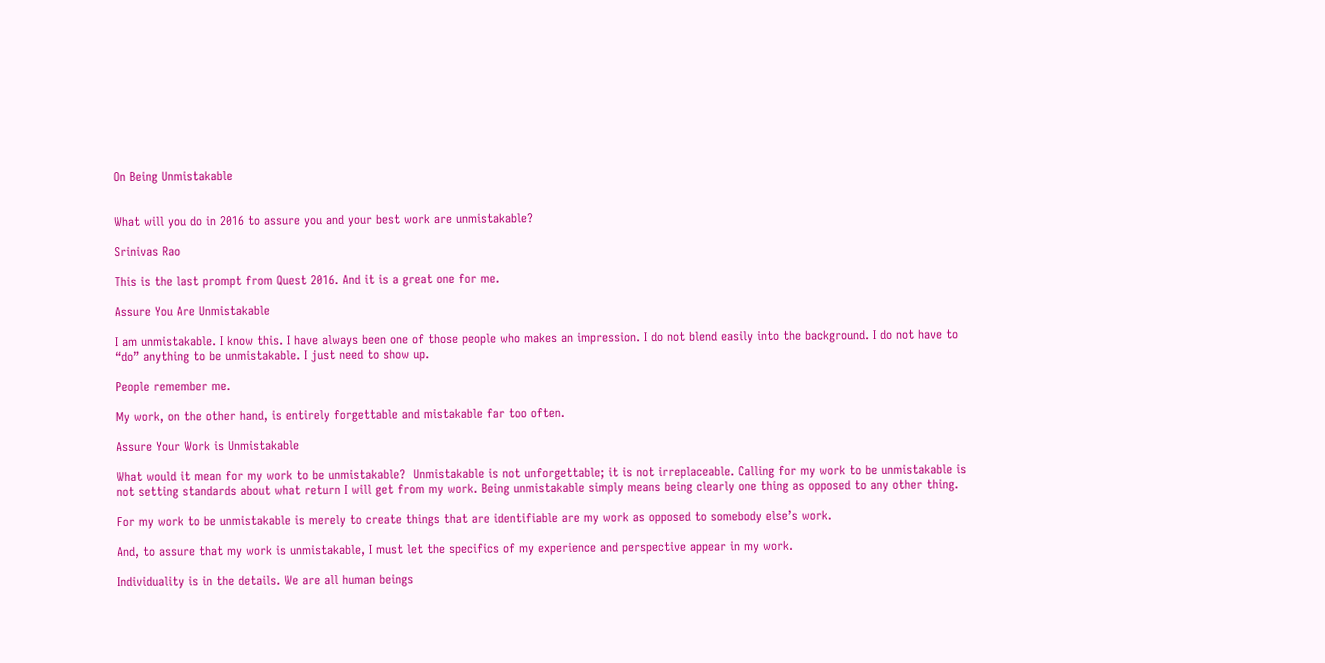On Being Unmistakable


What will you do in 2016 to assure you and your best work are unmistakable?

Srinivas Rao

This is the last prompt from Quest 2016. And it is a great one for me.

Assure You Are Unmistakable

I am unmistakable. I know this. I have always been one of those people who makes an impression. I do not blend easily into the background. I do not have to “do” anything to be unmistakable. I just need to show up.

People remember me.

My work, on the other hand, is entirely forgettable and mistakable far too often.

Assure Your Work is Unmistakable

What would it mean for my work to be unmistakable?  Unmistakable is not unforgettable; it is not irreplaceable. Calling for my work to be unmistakable is not setting standards about what return I will get from my work. Being unmistakable simply means being clearly one thing as opposed to any other thing.

For my work to be unmistakable is merely to create things that are identifiable are my work as opposed to somebody else’s work.

And, to assure that my work is unmistakable, I must let the specifics of my experience and perspective appear in my work.

Individuality is in the details. We are all human beings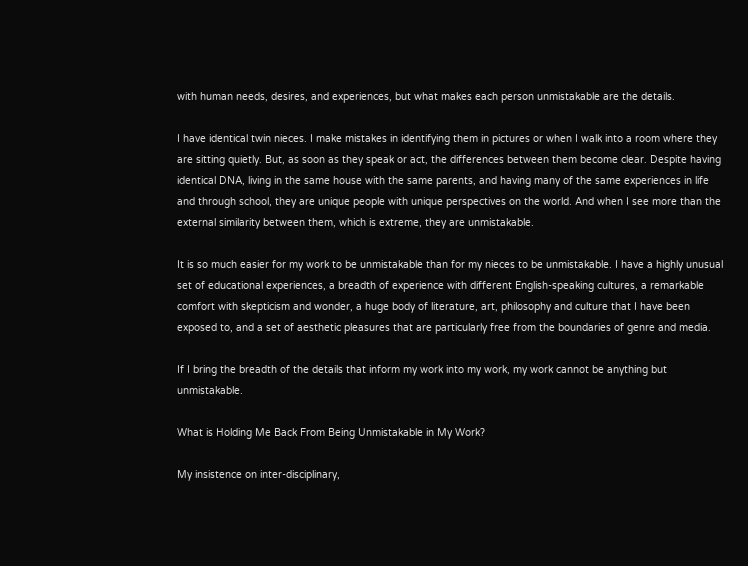with human needs, desires, and experiences, but what makes each person unmistakable are the details.

I have identical twin nieces. I make mistakes in identifying them in pictures or when I walk into a room where they are sitting quietly. But, as soon as they speak or act, the differences between them become clear. Despite having identical DNA, living in the same house with the same parents, and having many of the same experiences in life and through school, they are unique people with unique perspectives on the world. And when I see more than the external similarity between them, which is extreme, they are unmistakable.

It is so much easier for my work to be unmistakable than for my nieces to be unmistakable. I have a highly unusual set of educational experiences, a breadth of experience with different English-speaking cultures, a remarkable comfort with skepticism and wonder, a huge body of literature, art, philosophy and culture that I have been exposed to, and a set of aesthetic pleasures that are particularly free from the boundaries of genre and media.

If I bring the breadth of the details that inform my work into my work, my work cannot be anything but unmistakable.

What is Holding Me Back From Being Unmistakable in My Work?

My insistence on inter-disciplinary,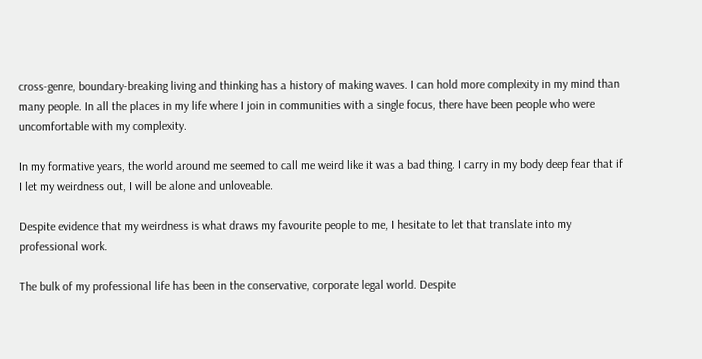cross-genre, boundary-breaking living and thinking has a history of making waves. I can hold more complexity in my mind than many people. In all the places in my life where I join in communities with a single focus, there have been people who were uncomfortable with my complexity.

In my formative years, the world around me seemed to call me weird like it was a bad thing. I carry in my body deep fear that if I let my weirdness out, I will be alone and unloveable.

Despite evidence that my weirdness is what draws my favourite people to me, I hesitate to let that translate into my professional work.

The bulk of my professional life has been in the conservative, corporate legal world. Despite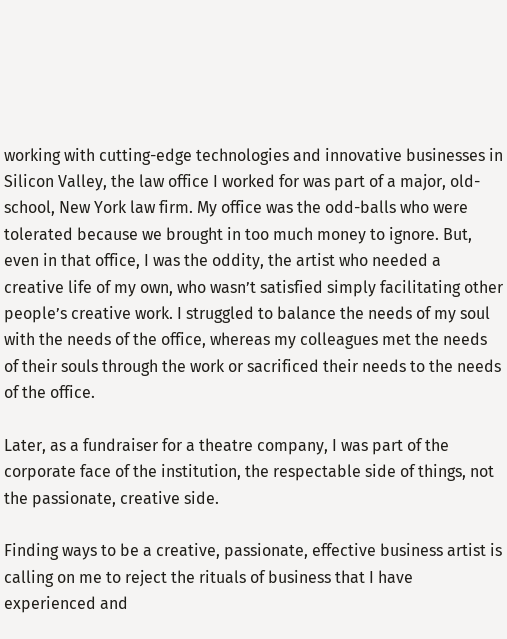working with cutting-edge technologies and innovative businesses in Silicon Valley, the law office I worked for was part of a major, old-school, New York law firm. My office was the odd-balls who were tolerated because we brought in too much money to ignore. But, even in that office, I was the oddity, the artist who needed a creative life of my own, who wasn’t satisfied simply facilitating other people’s creative work. I struggled to balance the needs of my soul with the needs of the office, whereas my colleagues met the needs of their souls through the work or sacrificed their needs to the needs of the office.

Later, as a fundraiser for a theatre company, I was part of the corporate face of the institution, the respectable side of things, not the passionate, creative side.

Finding ways to be a creative, passionate, effective business artist is calling on me to reject the rituals of business that I have experienced and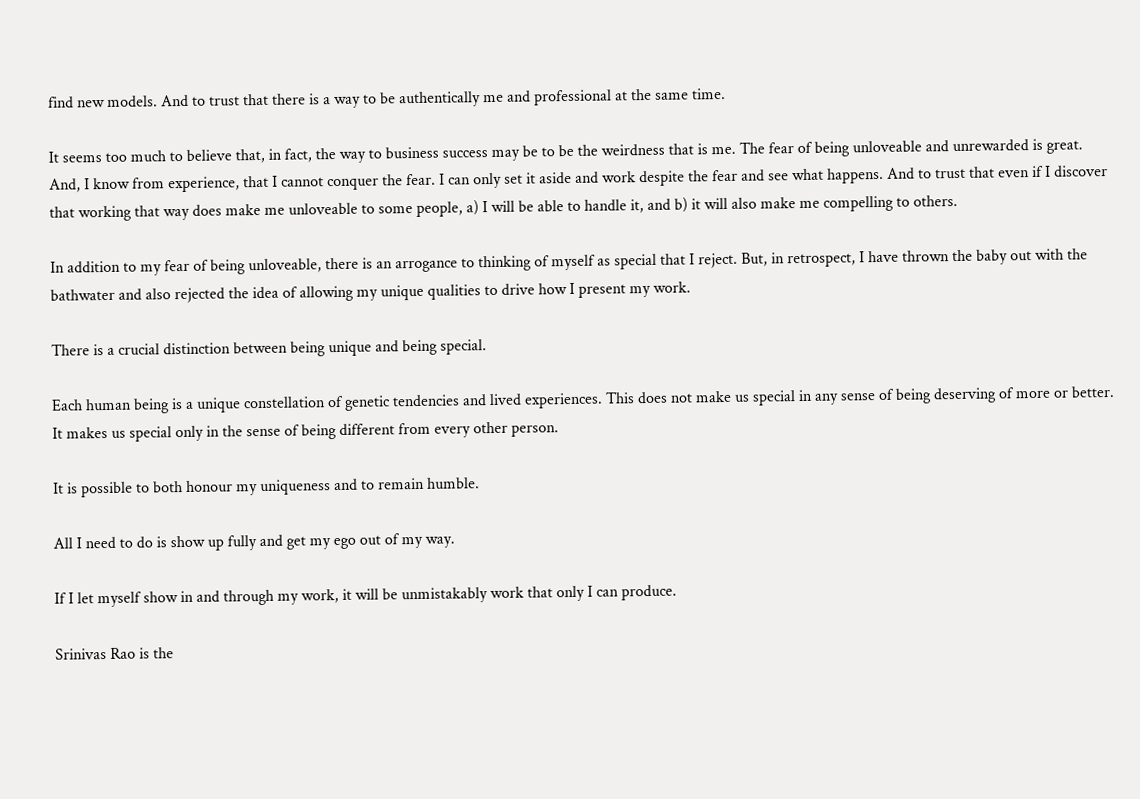find new models. And to trust that there is a way to be authentically me and professional at the same time.

It seems too much to believe that, in fact, the way to business success may be to be the weirdness that is me. The fear of being unloveable and unrewarded is great. And, I know from experience, that I cannot conquer the fear. I can only set it aside and work despite the fear and see what happens. And to trust that even if I discover that working that way does make me unloveable to some people, a) I will be able to handle it, and b) it will also make me compelling to others.

In addition to my fear of being unloveable, there is an arrogance to thinking of myself as special that I reject. But, in retrospect, I have thrown the baby out with the bathwater and also rejected the idea of allowing my unique qualities to drive how I present my work.

There is a crucial distinction between being unique and being special.

Each human being is a unique constellation of genetic tendencies and lived experiences. This does not make us special in any sense of being deserving of more or better. It makes us special only in the sense of being different from every other person.

It is possible to both honour my uniqueness and to remain humble.

All I need to do is show up fully and get my ego out of my way.

If I let myself show in and through my work, it will be unmistakably work that only I can produce.

Srinivas Rao is the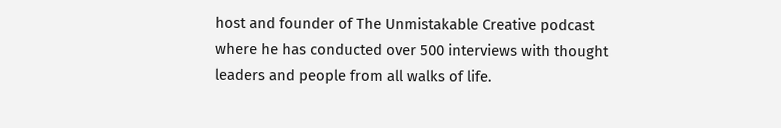host and founder of The Unmistakable Creative podcast where he has conducted over 500 interviews with thought leaders and people from all walks of life.